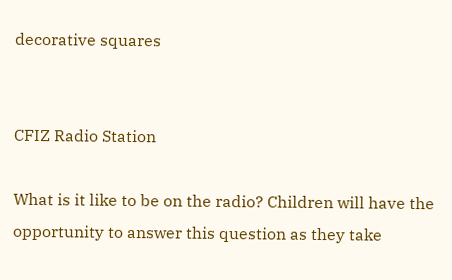decorative squares


CFIZ Radio Station

What is it like to be on the radio? Children will have the opportunity to answer this question as they take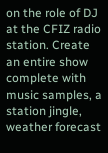on the role of DJ at the CFIZ radio station. Create an entire show complete with music samples, a station jingle, weather forecast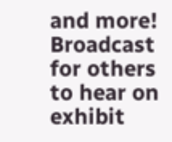and more! Broadcast for others to hear on exhibit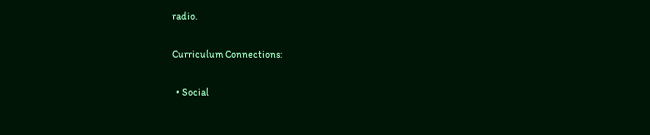radio.

Curriculum Connections:

  • Social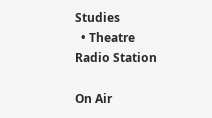Studies
  • Theatre
Radio Station

On Air